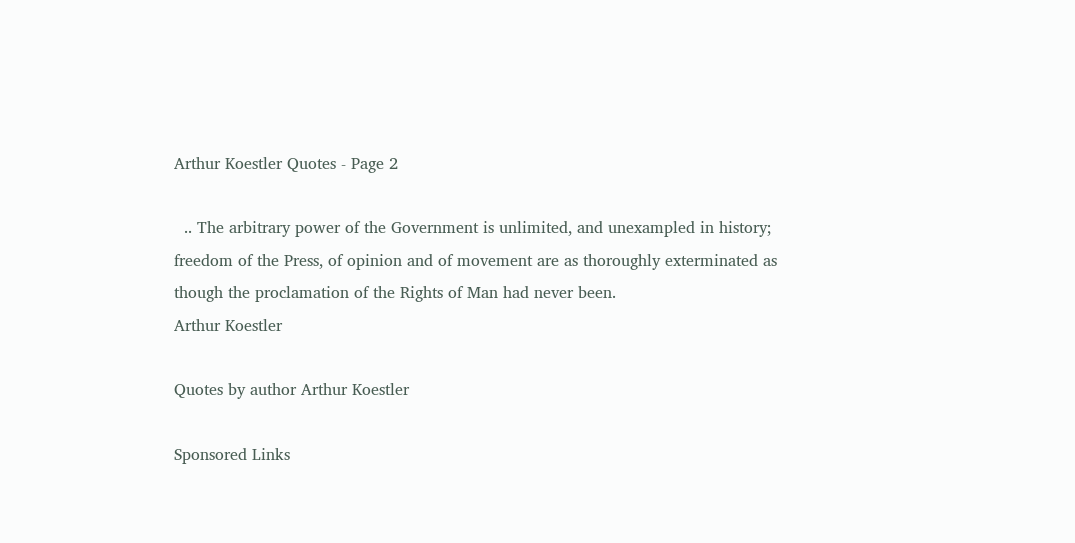Arthur Koestler Quotes - Page 2

  .. The arbitrary power of the Government is unlimited, and unexampled in history; freedom of the Press, of opinion and of movement are as thoroughly exterminated as though the proclamation of the Rights of Man had never been.
Arthur Koestler

Quotes by author Arthur Koestler

Sponsored Links